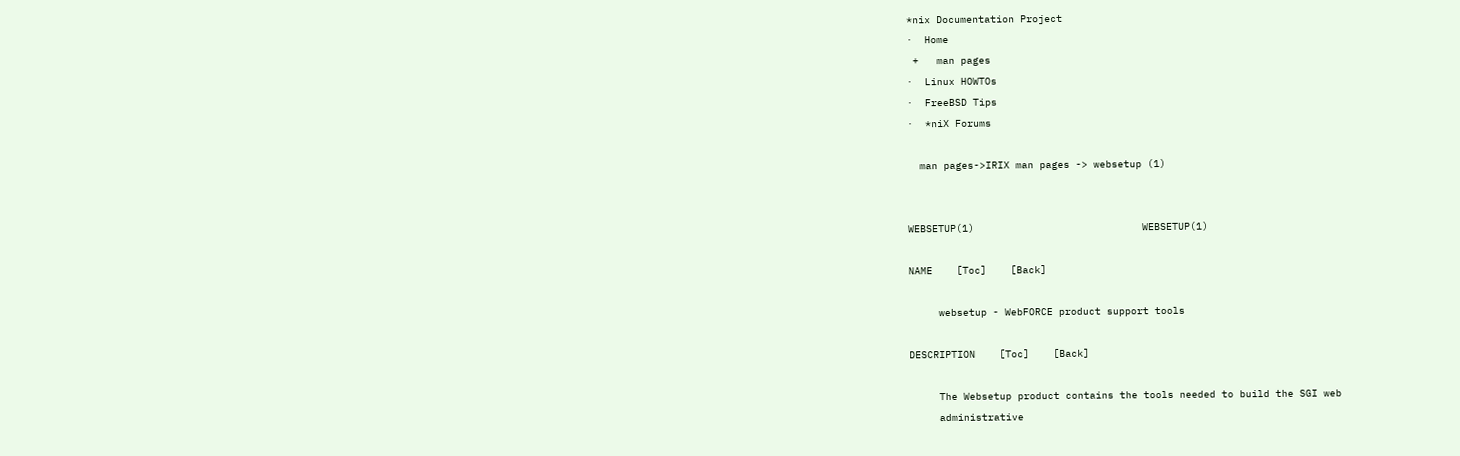*nix Documentation Project
·  Home
 +   man pages
·  Linux HOWTOs
·  FreeBSD Tips
·  *niX Forums

  man pages->IRIX man pages -> websetup (1)


WEBSETUP(1)                            WEBSETUP(1)

NAME    [Toc]    [Back]

     websetup - WebFORCE product support tools

DESCRIPTION    [Toc]    [Back]

     The Websetup product contains the tools needed to build the SGI web
     administrative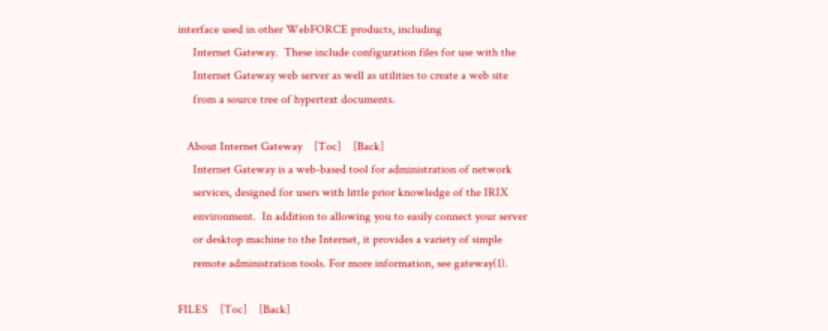interface used in other WebFORCE products, including
     Internet Gateway.  These include configuration files for use with the
     Internet Gateway web server as well as utilities to create a web site
     from a source tree of hypertext documents.

   About Internet Gateway    [Toc]    [Back]
     Internet Gateway is a web-based tool for administration of network
     services, designed for users with little prior knowledge of the IRIX
     environment.  In addition to allowing you to easily connect your server
     or desktop machine to the Internet, it provides a variety of simple
     remote administration tools. For more information, see gateway(1).

FILES    [Toc]    [Back]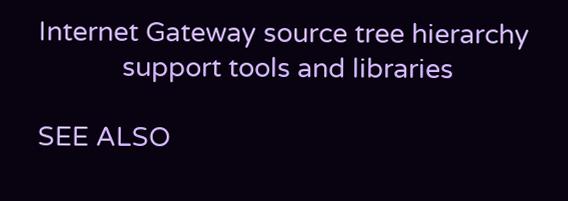Internet Gateway source tree hierarchy
            support tools and libraries

SEE ALSO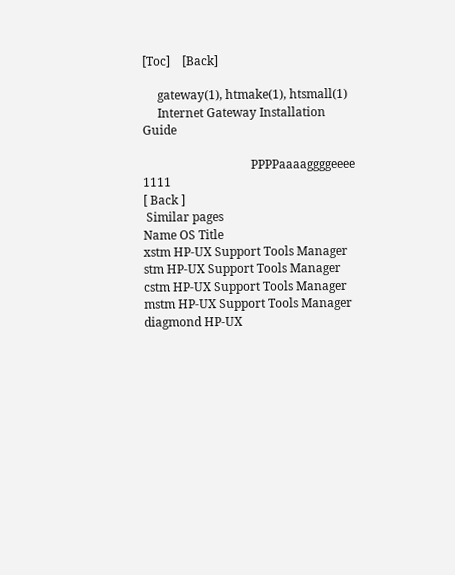[Toc]    [Back]

     gateway(1), htmake(1), htsmall(1)
     Internet Gateway Installation Guide

                                    PPPPaaaaggggeeee 1111
[ Back ]
 Similar pages
Name OS Title
xstm HP-UX Support Tools Manager
stm HP-UX Support Tools Manager
cstm HP-UX Support Tools Manager
mstm HP-UX Support Tools Manager
diagmond HP-UX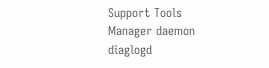Support Tools Manager daemon
diaglogd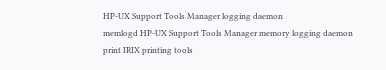HP-UX Support Tools Manager logging daemon
memlogd HP-UX Support Tools Manager memory logging daemon
print IRIX printing tools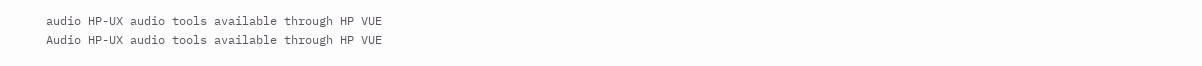audio HP-UX audio tools available through HP VUE
Audio HP-UX audio tools available through HP VUE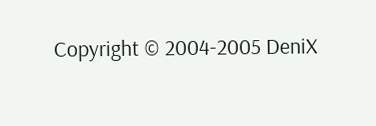Copyright © 2004-2005 DeniX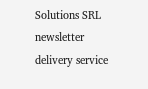Solutions SRL
newsletter delivery service